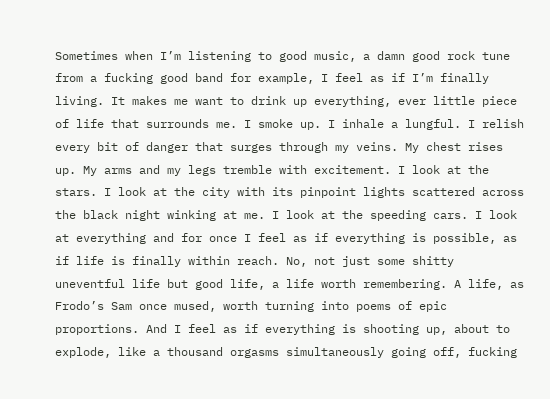Sometimes when I’m listening to good music, a damn good rock tune from a fucking good band for example, I feel as if I’m finally living. It makes me want to drink up everything, ever little piece of life that surrounds me. I smoke up. I inhale a lungful. I relish every bit of danger that surges through my veins. My chest rises up. My arms and my legs tremble with excitement. I look at the stars. I look at the city with its pinpoint lights scattered across the black night winking at me. I look at the speeding cars. I look at everything and for once I feel as if everything is possible, as if life is finally within reach. No, not just some shitty uneventful life but good life, a life worth remembering. A life, as Frodo’s Sam once mused, worth turning into poems of epic proportions. And I feel as if everything is shooting up, about to explode, like a thousand orgasms simultaneously going off, fucking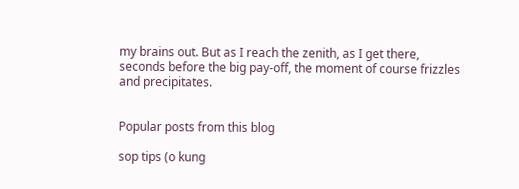my brains out. But as I reach the zenith, as I get there, seconds before the big pay-off, the moment of course frizzles and precipitates.


Popular posts from this blog

sop tips (o kung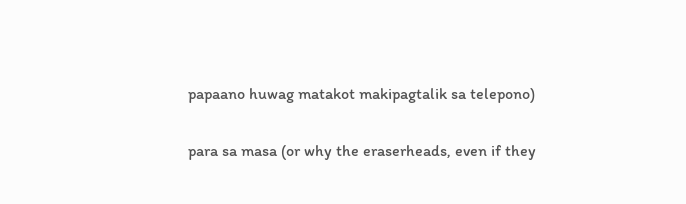papaano huwag matakot makipagtalik sa telepono)

para sa masa (or why the eraserheads, even if they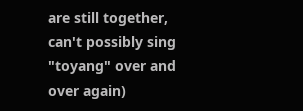are still together, can't possibly sing "toyang" over and over again)